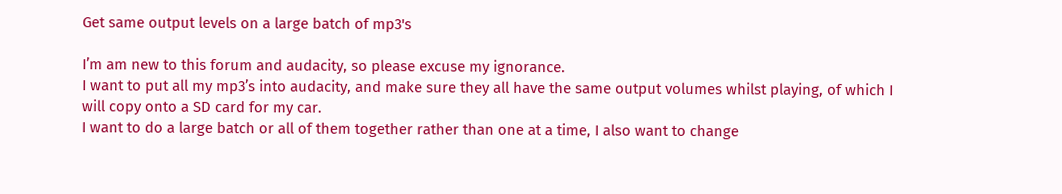Get same output levels on a large batch of mp3's

I’m am new to this forum and audacity, so please excuse my ignorance.
I want to put all my mp3’s into audacity, and make sure they all have the same output volumes whilst playing, of which I will copy onto a SD card for my car.
I want to do a large batch or all of them together rather than one at a time, I also want to change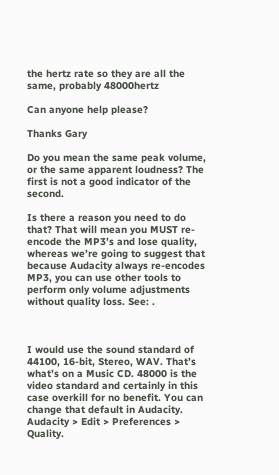the hertz rate so they are all the same, probably 48000hertz

Can anyone help please?

Thanks Gary

Do you mean the same peak volume, or the same apparent loudness? The first is not a good indicator of the second.

Is there a reason you need to do that? That will mean you MUST re-encode the MP3’s and lose quality, whereas we’re going to suggest that because Audacity always re-encodes MP3, you can use other tools to perform only volume adjustments without quality loss. See: .



I would use the sound standard of 44100, 16-bit, Stereo, WAV. That’s what’s on a Music CD. 48000 is the video standard and certainly in this case overkill for no benefit. You can change that default in Audacity. Audacity > Edit > Preferences > Quality.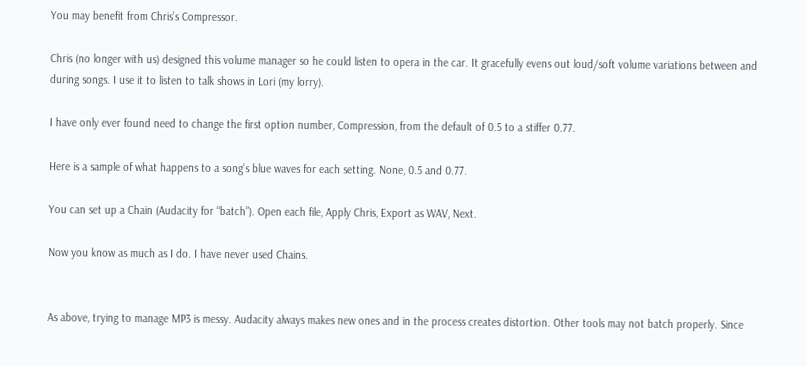You may benefit from Chris’s Compressor.

Chris (no longer with us) designed this volume manager so he could listen to opera in the car. It gracefully evens out loud/soft volume variations between and during songs. I use it to listen to talk shows in Lori (my lorry).

I have only ever found need to change the first option number, Compression, from the default of 0.5 to a stiffer 0.77.

Here is a sample of what happens to a song’s blue waves for each setting. None, 0.5 and 0.77.

You can set up a Chain (Audacity for “batch”). Open each file, Apply Chris, Export as WAV, Next.

Now you know as much as I do. I have never used Chains.


As above, trying to manage MP3 is messy. Audacity always makes new ones and in the process creates distortion. Other tools may not batch properly. Since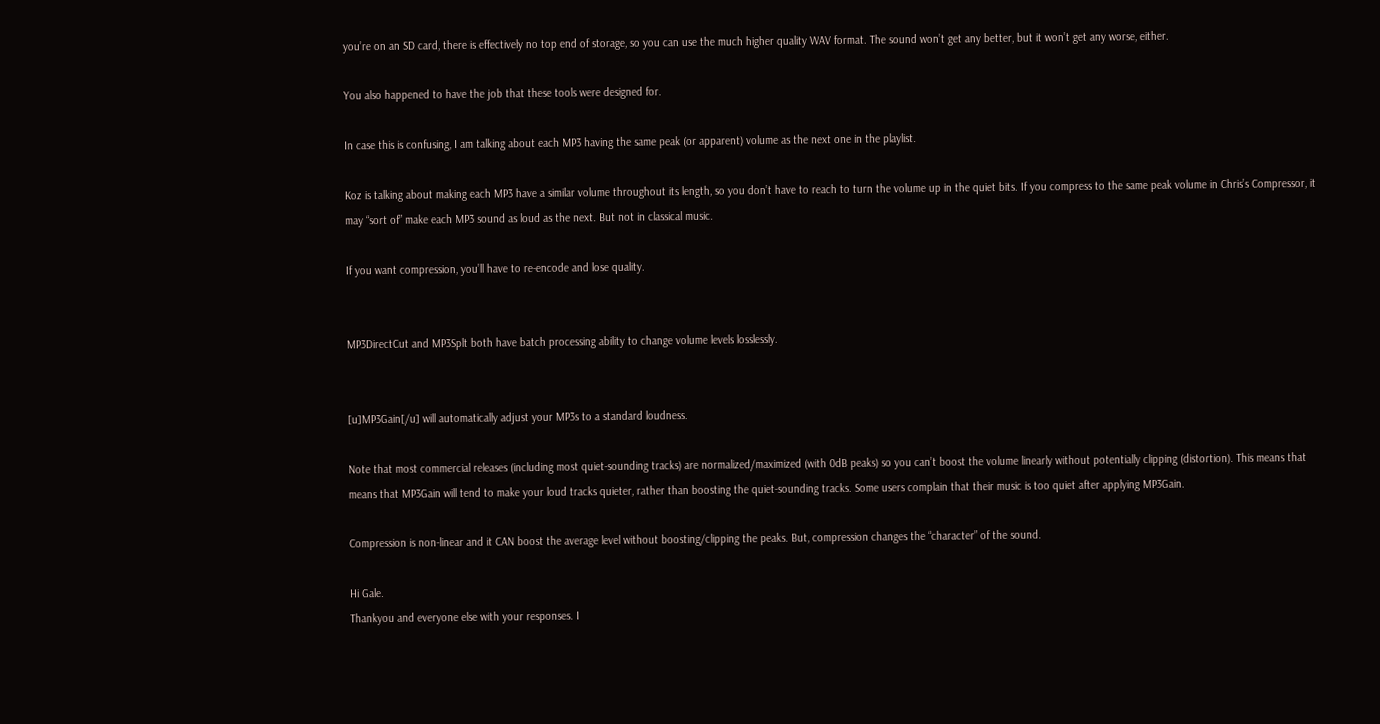you’re on an SD card, there is effectively no top end of storage, so you can use the much higher quality WAV format. The sound won’t get any better, but it won’t get any worse, either.

You also happened to have the job that these tools were designed for.

In case this is confusing, I am talking about each MP3 having the same peak (or apparent) volume as the next one in the playlist.

Koz is talking about making each MP3 have a similar volume throughout its length, so you don’t have to reach to turn the volume up in the quiet bits. If you compress to the same peak volume in Chris’s Compressor, it may “sort of” make each MP3 sound as loud as the next. But not in classical music.

If you want compression, you’ll have to re-encode and lose quality.


MP3DirectCut and MP3Splt both have batch processing ability to change volume levels losslessly.


[u]MP3Gain[/u] will automatically adjust your MP3s to a standard loudness.

Note that most commercial releases (including most quiet-sounding tracks) are normalized/maximized (with 0dB peaks) so you can’t boost the volume linearly without potentially clipping (distortion). This means that means that MP3Gain will tend to make your loud tracks quieter, rather than boosting the quiet-sounding tracks. Some users complain that their music is too quiet after applying MP3Gain.

Compression is non-linear and it CAN boost the average level without boosting/clipping the peaks. But, compression changes the “character” of the sound.

Hi Gale.
Thankyou and everyone else with your responses. I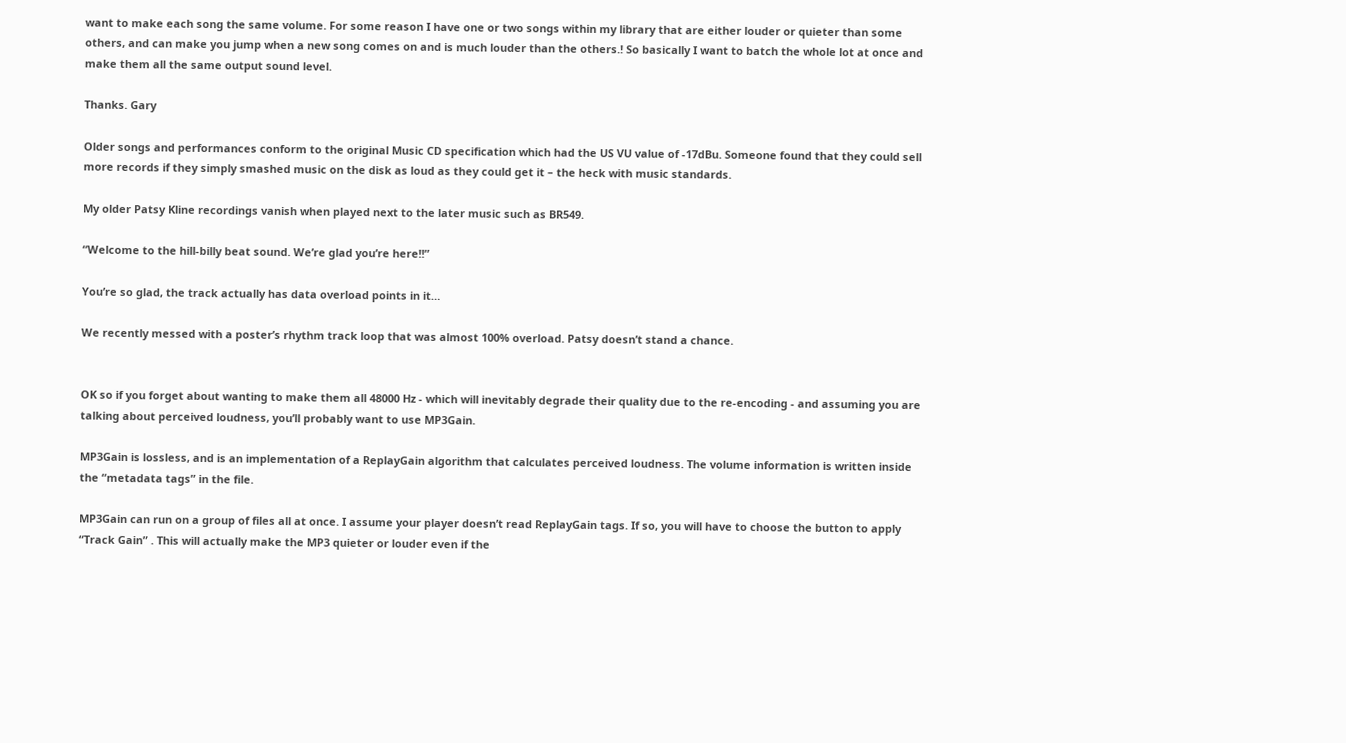want to make each song the same volume. For some reason I have one or two songs within my library that are either louder or quieter than some others, and can make you jump when a new song comes on and is much louder than the others.! So basically I want to batch the whole lot at once and make them all the same output sound level.

Thanks. Gary

Older songs and performances conform to the original Music CD specification which had the US VU value of -17dBu. Someone found that they could sell more records if they simply smashed music on the disk as loud as they could get it – the heck with music standards.

My older Patsy Kline recordings vanish when played next to the later music such as BR549.

“Welcome to the hill-billy beat sound. We’re glad you’re here!!”

You’re so glad, the track actually has data overload points in it…

We recently messed with a poster’s rhythm track loop that was almost 100% overload. Patsy doesn’t stand a chance.


OK so if you forget about wanting to make them all 48000 Hz - which will inevitably degrade their quality due to the re-encoding - and assuming you are talking about perceived loudness, you’ll probably want to use MP3Gain.

MP3Gain is lossless, and is an implementation of a ReplayGain algorithm that calculates perceived loudness. The volume information is written inside the “metadata tags” in the file.

MP3Gain can run on a group of files all at once. I assume your player doesn’t read ReplayGain tags. If so, you will have to choose the button to apply “Track Gain” . This will actually make the MP3 quieter or louder even if the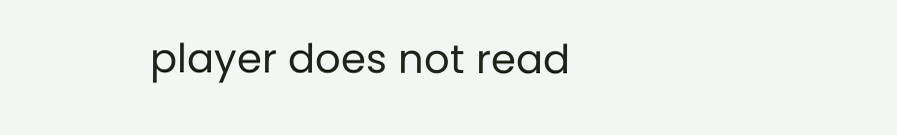player does not read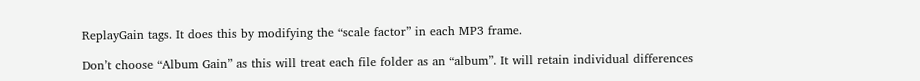ReplayGain tags. It does this by modifying the “scale factor” in each MP3 frame.

Don’t choose “Album Gain” as this will treat each file folder as an “album”. It will retain individual differences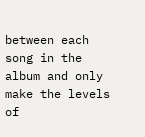between each song in the album and only make the levels of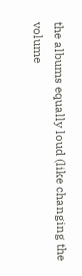the albums equally loud (like changing the volume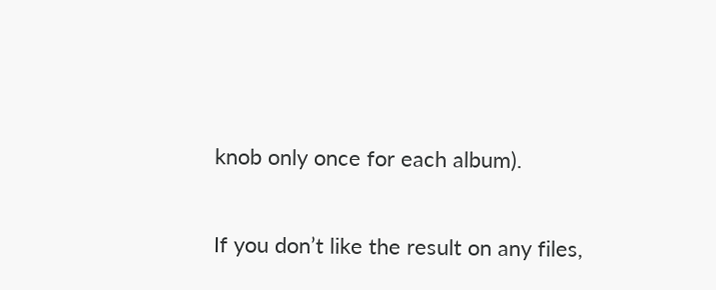knob only once for each album).

If you don’t like the result on any files,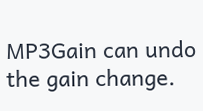MP3Gain can undo the gain change.